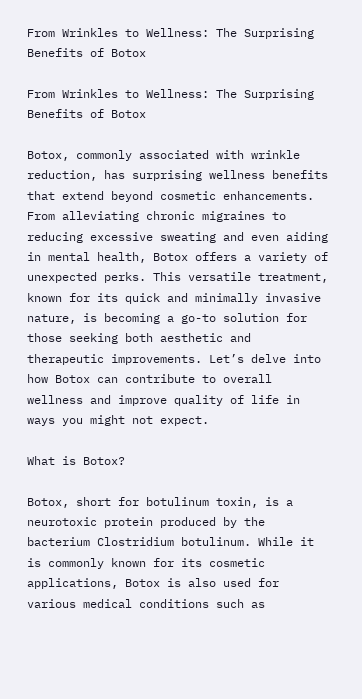From Wrinkles to Wellness: The Surprising Benefits of Botox

From Wrinkles to Wellness: The Surprising Benefits of Botox

Botox, commonly associated with wrinkle reduction, has surprising wellness benefits that extend beyond cosmetic enhancements. From alleviating chronic migraines to reducing excessive sweating and even aiding in mental health, Botox offers a variety of unexpected perks. This versatile treatment, known for its quick and minimally invasive nature, is becoming a go-to solution for those seeking both aesthetic and therapeutic improvements. Let’s delve into how Botox can contribute to overall wellness and improve quality of life in ways you might not expect.

What is Botox?

Botox, short for botulinum toxin, is a neurotoxic protein produced by the bacterium Clostridium botulinum. While it is commonly known for its cosmetic applications, Botox is also used for various medical conditions such as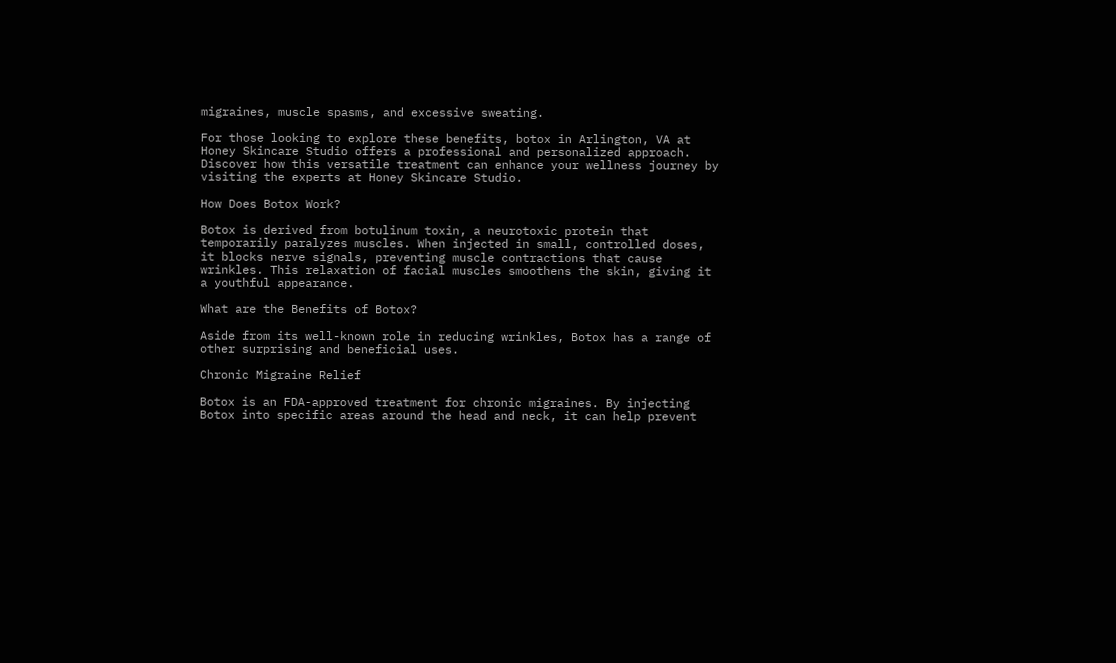migraines, muscle spasms, and excessive sweating.

For those looking to explore these benefits, botox in Arlington, VA at Honey Skincare Studio offers a professional and personalized approach. Discover how this versatile treatment can enhance your wellness journey by visiting the experts at Honey Skincare Studio.

How Does Botox Work?

Botox is derived from botulinum toxin, a neurotoxic protein that temporarily paralyzes muscles. When injected in small, controlled doses, it blocks nerve signals, preventing muscle contractions that cause wrinkles. This relaxation of facial muscles smoothens the skin, giving it a youthful appearance.

What are the Benefits of Botox?

Aside from its well-known role in reducing wrinkles, Botox has a range of other surprising and beneficial uses.

Chronic Migraine Relief

Botox is an FDA-approved treatment for chronic migraines. By injecting Botox into specific areas around the head and neck, it can help prevent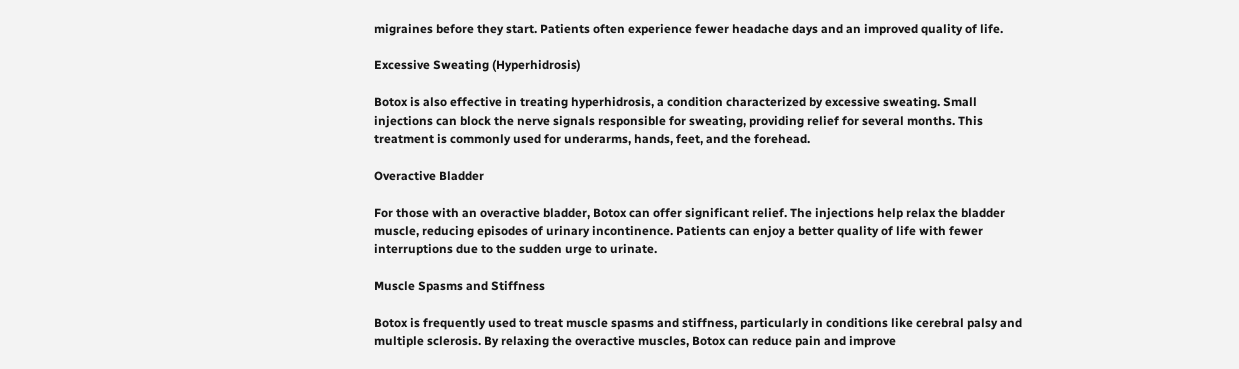migraines before they start. Patients often experience fewer headache days and an improved quality of life.

Excessive Sweating (Hyperhidrosis)

Botox is also effective in treating hyperhidrosis, a condition characterized by excessive sweating. Small injections can block the nerve signals responsible for sweating, providing relief for several months. This treatment is commonly used for underarms, hands, feet, and the forehead.

Overactive Bladder

For those with an overactive bladder, Botox can offer significant relief. The injections help relax the bladder muscle, reducing episodes of urinary incontinence. Patients can enjoy a better quality of life with fewer interruptions due to the sudden urge to urinate.

Muscle Spasms and Stiffness

Botox is frequently used to treat muscle spasms and stiffness, particularly in conditions like cerebral palsy and multiple sclerosis. By relaxing the overactive muscles, Botox can reduce pain and improve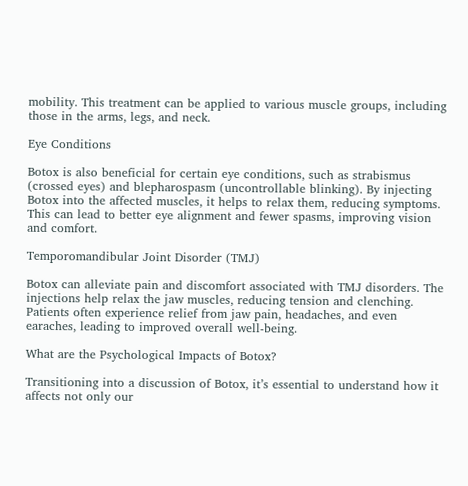mobility. This treatment can be applied to various muscle groups, including those in the arms, legs, and neck.

Eye Conditions

Botox is also beneficial for certain eye conditions, such as strabismus (crossed eyes) and blepharospasm (uncontrollable blinking). By injecting Botox into the affected muscles, it helps to relax them, reducing symptoms. This can lead to better eye alignment and fewer spasms, improving vision and comfort.

Temporomandibular Joint Disorder (TMJ)

Botox can alleviate pain and discomfort associated with TMJ disorders. The injections help relax the jaw muscles, reducing tension and clenching. Patients often experience relief from jaw pain, headaches, and even earaches, leading to improved overall well-being.

What are the Psychological Impacts of Botox?

Transitioning into a discussion of Botox, it’s essential to understand how it affects not only our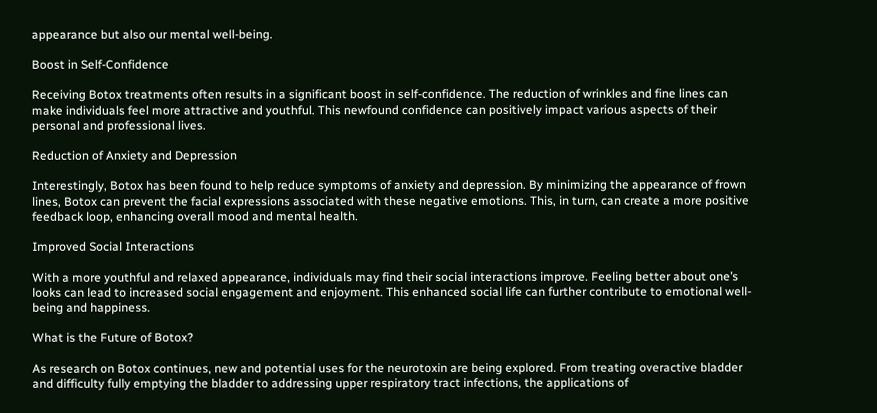appearance but also our mental well-being.

Boost in Self-Confidence

Receiving Botox treatments often results in a significant boost in self-confidence. The reduction of wrinkles and fine lines can make individuals feel more attractive and youthful. This newfound confidence can positively impact various aspects of their personal and professional lives.

Reduction of Anxiety and Depression

Interestingly, Botox has been found to help reduce symptoms of anxiety and depression. By minimizing the appearance of frown lines, Botox can prevent the facial expressions associated with these negative emotions. This, in turn, can create a more positive feedback loop, enhancing overall mood and mental health.

Improved Social Interactions

With a more youthful and relaxed appearance, individuals may find their social interactions improve. Feeling better about one’s looks can lead to increased social engagement and enjoyment. This enhanced social life can further contribute to emotional well-being and happiness.

What is the Future of Botox?

As research on Botox continues, new and potential uses for the neurotoxin are being explored. From treating overactive bladder and difficulty fully emptying the bladder to addressing upper respiratory tract infections, the applications of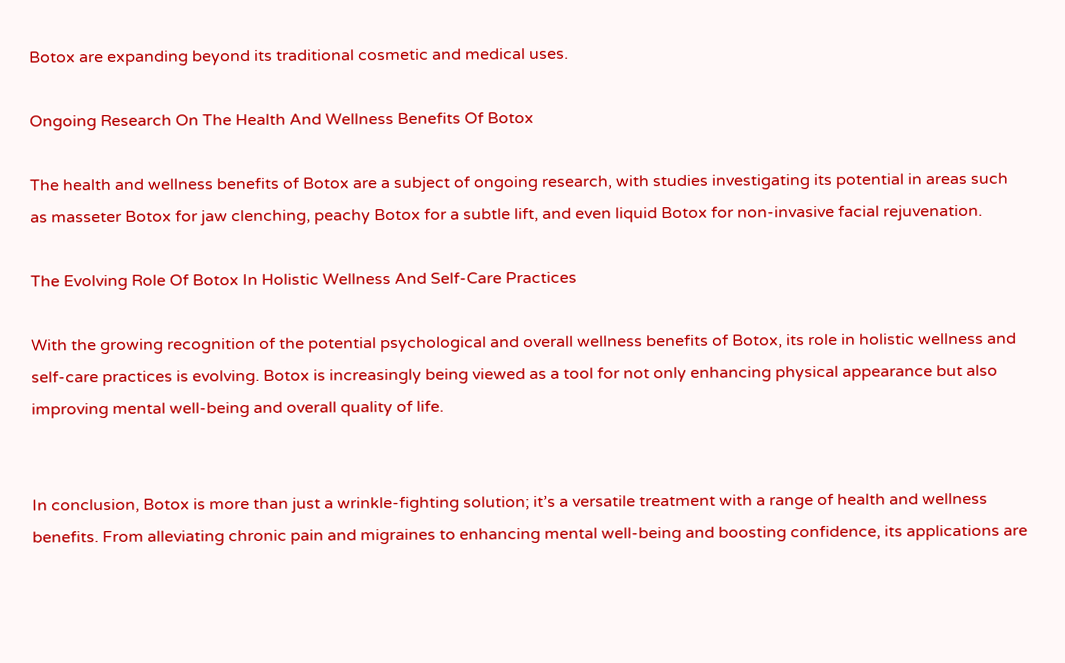Botox are expanding beyond its traditional cosmetic and medical uses.

Ongoing Research On The Health And Wellness Benefits Of Botox

The health and wellness benefits of Botox are a subject of ongoing research, with studies investigating its potential in areas such as masseter Botox for jaw clenching, peachy Botox for a subtle lift, and even liquid Botox for non-invasive facial rejuvenation.

The Evolving Role Of Botox In Holistic Wellness And Self-Care Practices

With the growing recognition of the potential psychological and overall wellness benefits of Botox, its role in holistic wellness and self-care practices is evolving. Botox is increasingly being viewed as a tool for not only enhancing physical appearance but also improving mental well-being and overall quality of life.


In conclusion, Botox is more than just a wrinkle-fighting solution; it’s a versatile treatment with a range of health and wellness benefits. From alleviating chronic pain and migraines to enhancing mental well-being and boosting confidence, its applications are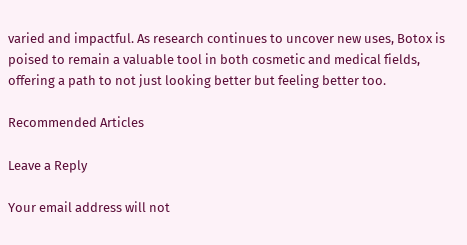varied and impactful. As research continues to uncover new uses, Botox is poised to remain a valuable tool in both cosmetic and medical fields, offering a path to not just looking better but feeling better too.

Recommended Articles

Leave a Reply

Your email address will not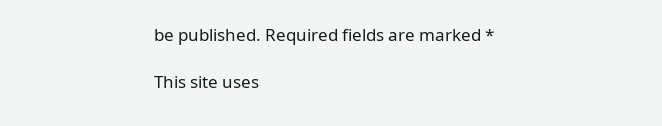be published. Required fields are marked *

This site uses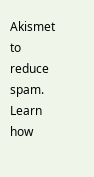Akismet to reduce spam. Learn how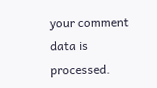your comment data is processed.